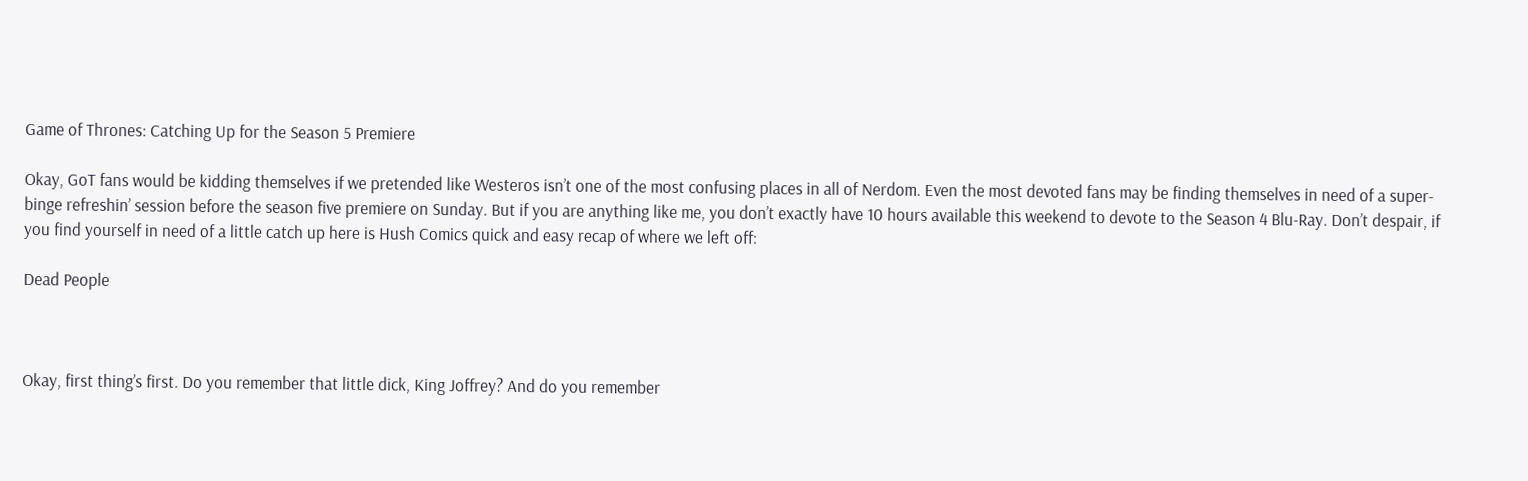Game of Thrones: Catching Up for the Season 5 Premiere

Okay, GoT fans would be kidding themselves if we pretended like Westeros isn’t one of the most confusing places in all of Nerdom. Even the most devoted fans may be finding themselves in need of a super-binge refreshin’ session before the season five premiere on Sunday. But if you are anything like me, you don’t exactly have 10 hours available this weekend to devote to the Season 4 Blu-Ray. Don’t despair, if you find yourself in need of a little catch up here is Hush Comics quick and easy recap of where we left off:

Dead People



Okay, first thing’s first. Do you remember that little dick, King Joffrey? And do you remember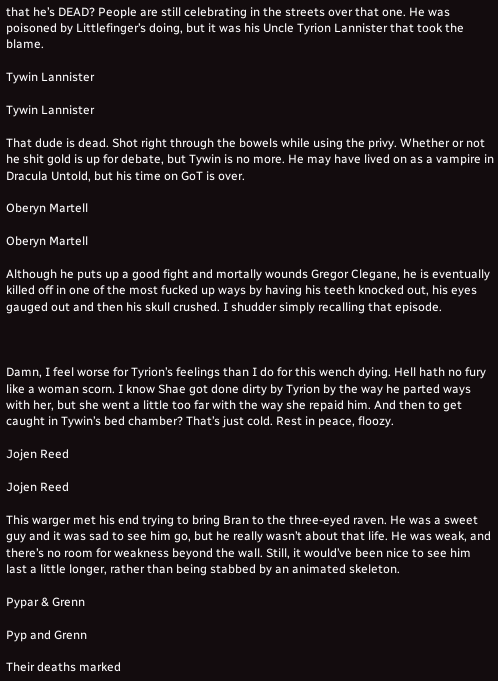that he’s DEAD? People are still celebrating in the streets over that one. He was poisoned by Littlefinger’s doing, but it was his Uncle Tyrion Lannister that took the blame.

Tywin Lannister

Tywin Lannister

That dude is dead. Shot right through the bowels while using the privy. Whether or not he shit gold is up for debate, but Tywin is no more. He may have lived on as a vampire in Dracula Untold, but his time on GoT is over.

Oberyn Martell

Oberyn Martell

Although he puts up a good fight and mortally wounds Gregor Clegane, he is eventually killed off in one of the most fucked up ways by having his teeth knocked out, his eyes gauged out and then his skull crushed. I shudder simply recalling that episode.



Damn, I feel worse for Tyrion’s feelings than I do for this wench dying. Hell hath no fury like a woman scorn. I know Shae got done dirty by Tyrion by the way he parted ways with her, but she went a little too far with the way she repaid him. And then to get caught in Tywin’s bed chamber? That’s just cold. Rest in peace, floozy.

Jojen Reed

Jojen Reed

This warger met his end trying to bring Bran to the three-eyed raven. He was a sweet guy and it was sad to see him go, but he really wasn’t about that life. He was weak, and there’s no room for weakness beyond the wall. Still, it would’ve been nice to see him last a little longer, rather than being stabbed by an animated skeleton.

Pypar & Grenn

Pyp and Grenn

Their deaths marked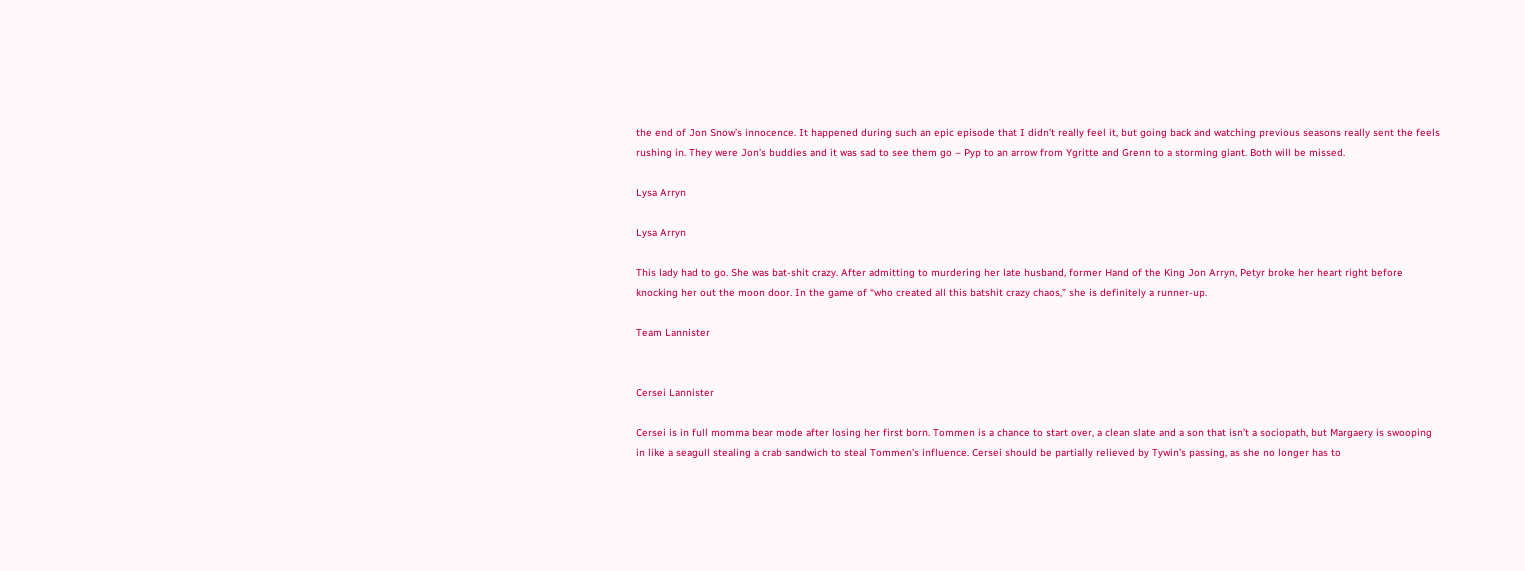the end of Jon Snow’s innocence. It happened during such an epic episode that I didn’t really feel it, but going back and watching previous seasons really sent the feels rushing in. They were Jon’s buddies and it was sad to see them go – Pyp to an arrow from Ygritte and Grenn to a storming giant. Both will be missed.

Lysa Arryn

Lysa Arryn

This lady had to go. She was bat-shit crazy. After admitting to murdering her late husband, former Hand of the King Jon Arryn, Petyr broke her heart right before knocking her out the moon door. In the game of “who created all this batshit crazy chaos,” she is definitely a runner-up.

Team Lannister


Cersei Lannister

Cersei is in full momma bear mode after losing her first born. Tommen is a chance to start over, a clean slate and a son that isn’t a sociopath, but Margaery is swooping in like a seagull stealing a crab sandwich to steal Tommen’s influence. Cersei should be partially relieved by Tywin’s passing, as she no longer has to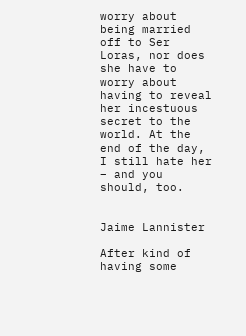worry about being married off to Ser Loras, nor does she have to worry about having to reveal her incestuous secret to the world. At the end of the day, I still hate her – and you should, too.


Jaime Lannister

After kind of having some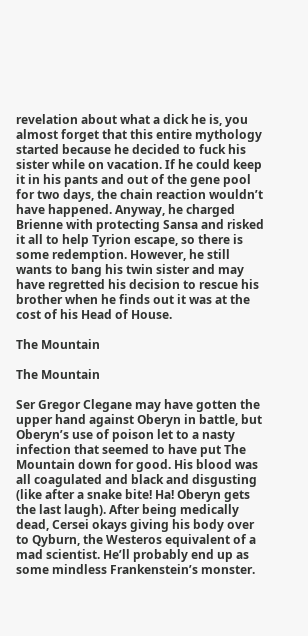revelation about what a dick he is, you almost forget that this entire mythology started because he decided to fuck his sister while on vacation. If he could keep it in his pants and out of the gene pool for two days, the chain reaction wouldn’t have happened. Anyway, he charged Brienne with protecting Sansa and risked it all to help Tyrion escape, so there is some redemption. However, he still wants to bang his twin sister and may have regretted his decision to rescue his brother when he finds out it was at the cost of his Head of House.

The Mountain

The Mountain

Ser Gregor Clegane may have gotten the upper hand against Oberyn in battle, but Oberyn’s use of poison let to a nasty infection that seemed to have put The Mountain down for good. His blood was all coagulated and black and disgusting (like after a snake bite! Ha! Oberyn gets the last laugh). After being medically dead, Cersei okays giving his body over to Qyburn, the Westeros equivalent of a mad scientist. He’ll probably end up as some mindless Frankenstein’s monster.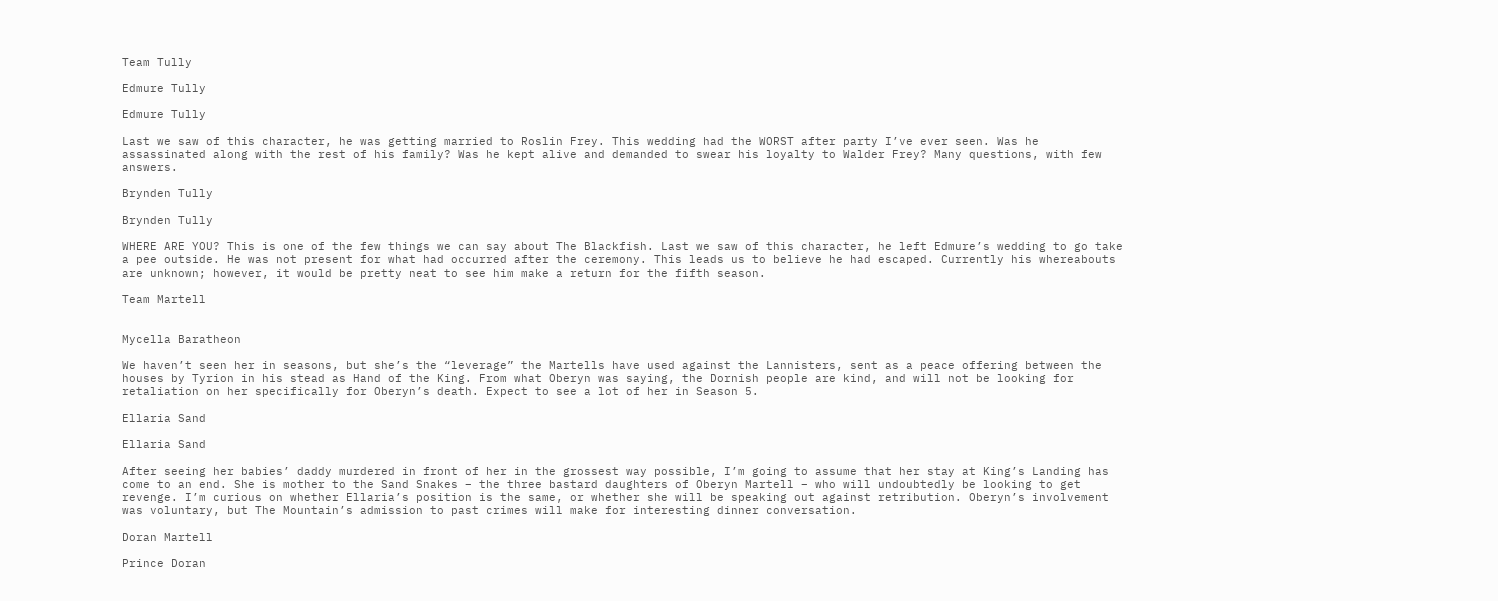Team Tully

Edmure Tully

Edmure Tully

Last we saw of this character, he was getting married to Roslin Frey. This wedding had the WORST after party I’ve ever seen. Was he assassinated along with the rest of his family? Was he kept alive and demanded to swear his loyalty to Walder Frey? Many questions, with few answers.

Brynden Tully

Brynden Tully

WHERE ARE YOU? This is one of the few things we can say about The Blackfish. Last we saw of this character, he left Edmure’s wedding to go take a pee outside. He was not present for what had occurred after the ceremony. This leads us to believe he had escaped. Currently his whereabouts are unknown; however, it would be pretty neat to see him make a return for the fifth season.

Team Martell


Mycella Baratheon

We haven’t seen her in seasons, but she’s the “leverage” the Martells have used against the Lannisters, sent as a peace offering between the houses by Tyrion in his stead as Hand of the King. From what Oberyn was saying, the Dornish people are kind, and will not be looking for retaliation on her specifically for Oberyn’s death. Expect to see a lot of her in Season 5.

Ellaria Sand

Ellaria Sand

After seeing her babies’ daddy murdered in front of her in the grossest way possible, I’m going to assume that her stay at King’s Landing has come to an end. She is mother to the Sand Snakes – the three bastard daughters of Oberyn Martell – who will undoubtedly be looking to get revenge. I’m curious on whether Ellaria’s position is the same, or whether she will be speaking out against retribution. Oberyn’s involvement was voluntary, but The Mountain’s admission to past crimes will make for interesting dinner conversation.

Doran Martell

Prince Doran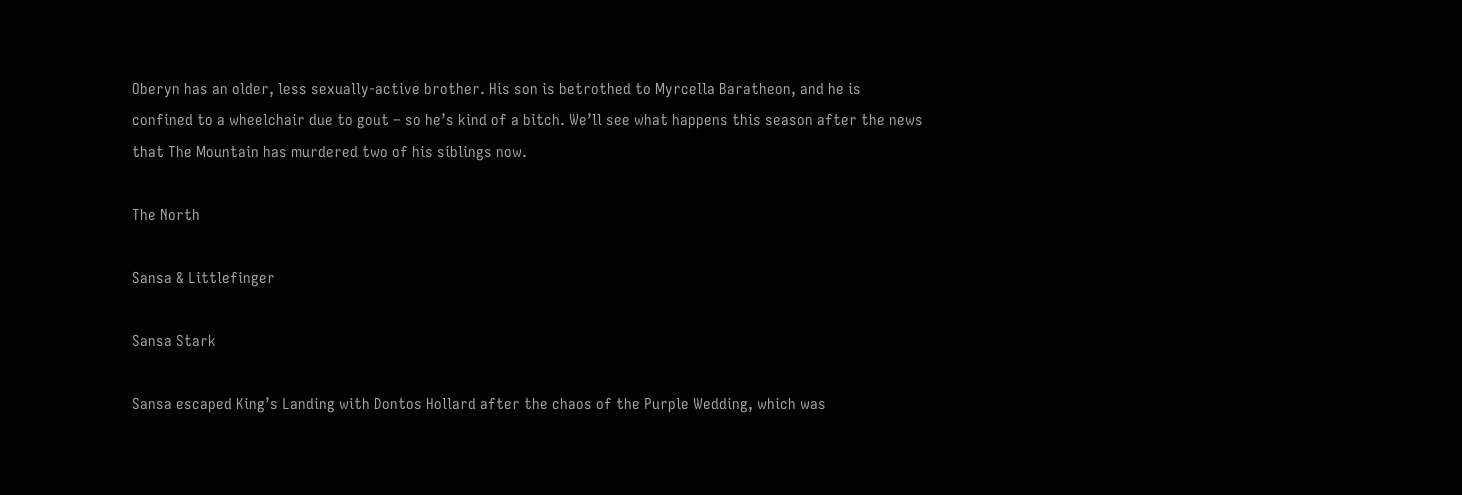Oberyn has an older, less sexually-active brother. His son is betrothed to Myrcella Baratheon, and he is confined to a wheelchair due to gout – so he’s kind of a bitch. We’ll see what happens this season after the news that The Mountain has murdered two of his siblings now.

The North

Sansa & Littlefinger

Sansa Stark

Sansa escaped King’s Landing with Dontos Hollard after the chaos of the Purple Wedding, which was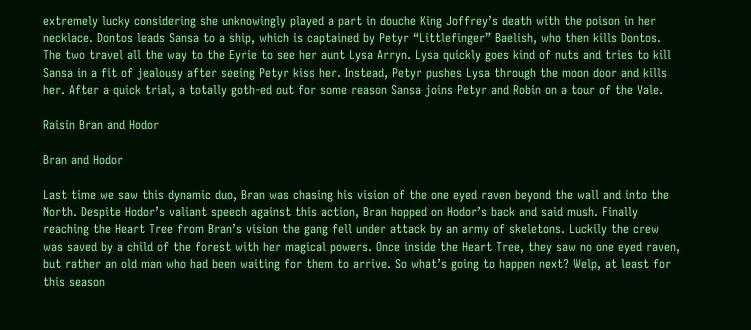extremely lucky considering she unknowingly played a part in douche King Joffrey’s death with the poison in her necklace. Dontos leads Sansa to a ship, which is captained by Petyr “Littlefinger” Baelish, who then kills Dontos. The two travel all the way to the Eyrie to see her aunt Lysa Arryn. Lysa quickly goes kind of nuts and tries to kill Sansa in a fit of jealousy after seeing Petyr kiss her. Instead, Petyr pushes Lysa through the moon door and kills her. After a quick trial, a totally goth-ed out for some reason Sansa joins Petyr and Robin on a tour of the Vale.

Raisin Bran and Hodor

Bran and Hodor

Last time we saw this dynamic duo, Bran was chasing his vision of the one eyed raven beyond the wall and into the North. Despite Hodor’s valiant speech against this action, Bran hopped on Hodor’s back and said mush. Finally reaching the Heart Tree from Bran’s vision the gang fell under attack by an army of skeletons. Luckily the crew was saved by a child of the forest with her magical powers. Once inside the Heart Tree, they saw no one eyed raven, but rather an old man who had been waiting for them to arrive. So what’s going to happen next? Welp, at least for this season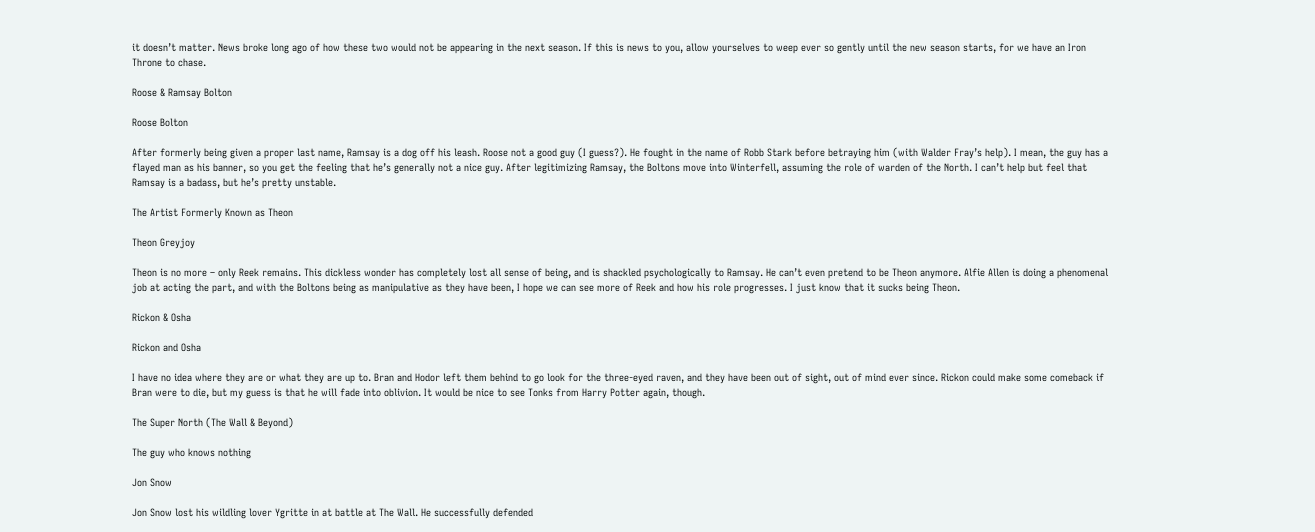it doesn’t matter. News broke long ago of how these two would not be appearing in the next season. If this is news to you, allow yourselves to weep ever so gently until the new season starts, for we have an Iron Throne to chase.

Roose & Ramsay Bolton

Roose Bolton

After formerly being given a proper last name, Ramsay is a dog off his leash. Roose not a good guy (I guess?). He fought in the name of Robb Stark before betraying him (with Walder Fray’s help). I mean, the guy has a flayed man as his banner, so you get the feeling that he’s generally not a nice guy. After legitimizing Ramsay, the Boltons move into Winterfell, assuming the role of warden of the North. I can’t help but feel that Ramsay is a badass, but he’s pretty unstable.

The Artist Formerly Known as Theon

Theon Greyjoy

Theon is no more – only Reek remains. This dickless wonder has completely lost all sense of being, and is shackled psychologically to Ramsay. He can’t even pretend to be Theon anymore. Alfie Allen is doing a phenomenal job at acting the part, and with the Boltons being as manipulative as they have been, I hope we can see more of Reek and how his role progresses. I just know that it sucks being Theon.

Rickon & Osha

Rickon and Osha

I have no idea where they are or what they are up to. Bran and Hodor left them behind to go look for the three-eyed raven, and they have been out of sight, out of mind ever since. Rickon could make some comeback if Bran were to die, but my guess is that he will fade into oblivion. It would be nice to see Tonks from Harry Potter again, though.

The Super North (The Wall & Beyond)

The guy who knows nothing

Jon Snow

Jon Snow lost his wildling lover Ygritte in at battle at The Wall. He successfully defended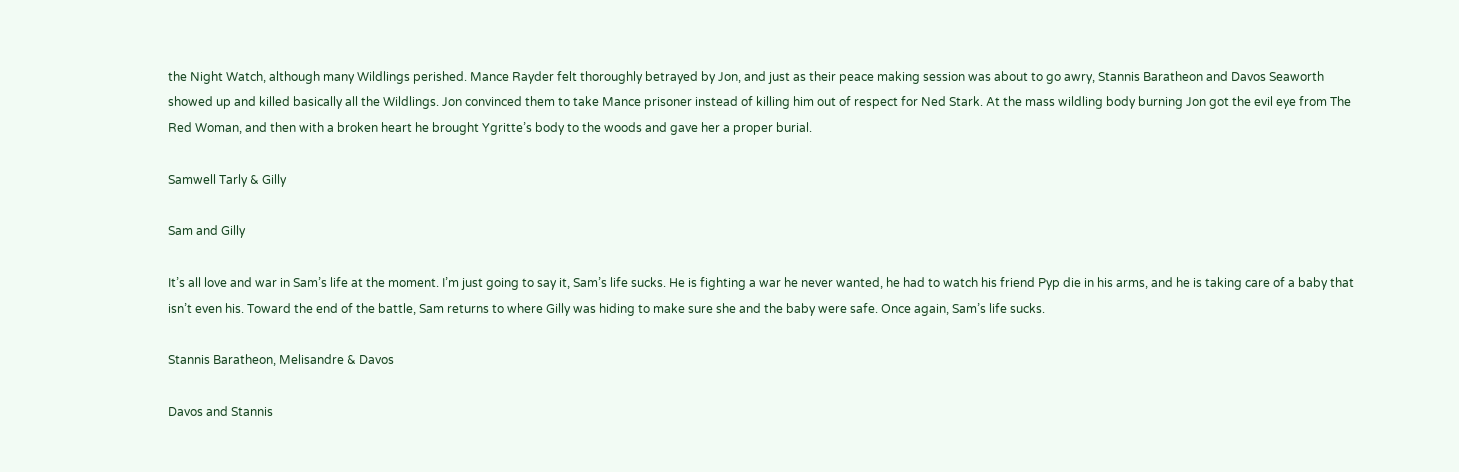the Night Watch, although many Wildlings perished. Mance Rayder felt thoroughly betrayed by Jon, and just as their peace making session was about to go awry, Stannis Baratheon and Davos Seaworth showed up and killed basically all the Wildlings. Jon convinced them to take Mance prisoner instead of killing him out of respect for Ned Stark. At the mass wildling body burning Jon got the evil eye from The Red Woman, and then with a broken heart he brought Ygritte’s body to the woods and gave her a proper burial.

Samwell Tarly & Gilly

Sam and Gilly

It’s all love and war in Sam’s life at the moment. I’m just going to say it, Sam’s life sucks. He is fighting a war he never wanted, he had to watch his friend Pyp die in his arms, and he is taking care of a baby that isn’t even his. Toward the end of the battle, Sam returns to where Gilly was hiding to make sure she and the baby were safe. Once again, Sam’s life sucks.

Stannis Baratheon, Melisandre & Davos

Davos and Stannis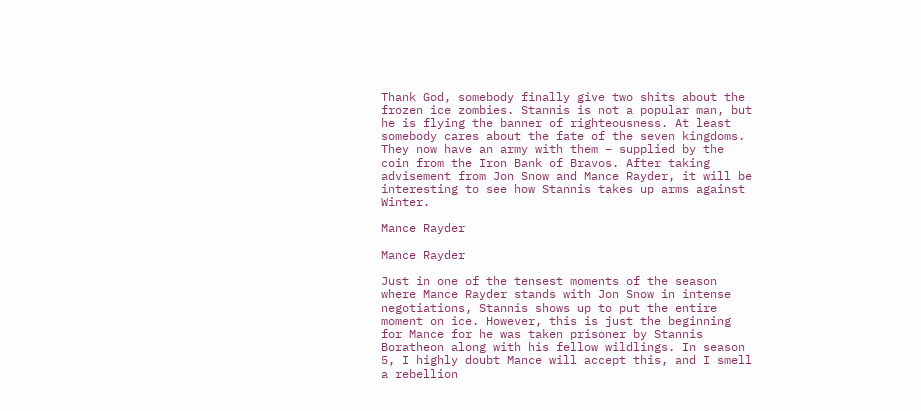Thank God, somebody finally give two shits about the frozen ice zombies. Stannis is not a popular man, but he is flying the banner of righteousness. At least somebody cares about the fate of the seven kingdoms. They now have an army with them – supplied by the coin from the Iron Bank of Bravos. After taking advisement from Jon Snow and Mance Rayder, it will be interesting to see how Stannis takes up arms against Winter.

Mance Rayder

Mance Rayder

Just in one of the tensest moments of the season where Mance Rayder stands with Jon Snow in intense negotiations, Stannis shows up to put the entire moment on ice. However, this is just the beginning for Mance for he was taken prisoner by Stannis Boratheon along with his fellow wildlings. In season 5, I highly doubt Mance will accept this, and I smell a rebellion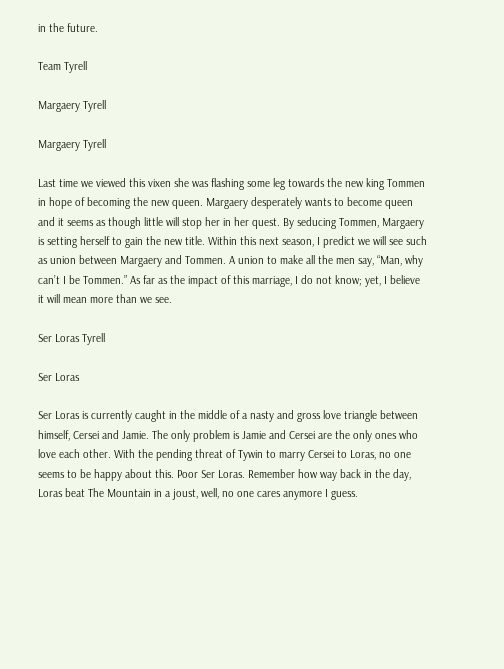in the future.

Team Tyrell

Margaery Tyrell

Margaery Tyrell

Last time we viewed this vixen she was flashing some leg towards the new king Tommen in hope of becoming the new queen. Margaery desperately wants to become queen and it seems as though little will stop her in her quest. By seducing Tommen, Margaery is setting herself to gain the new title. Within this next season, I predict we will see such as union between Margaery and Tommen. A union to make all the men say, “Man, why can’t I be Tommen.” As far as the impact of this marriage, I do not know; yet, I believe it will mean more than we see.

Ser Loras Tyrell

Ser Loras

Ser Loras is currently caught in the middle of a nasty and gross love triangle between himself, Cersei and Jamie. The only problem is Jamie and Cersei are the only ones who love each other. With the pending threat of Tywin to marry Cersei to Loras, no one seems to be happy about this. Poor Ser Loras. Remember how way back in the day, Loras beat The Mountain in a joust, well, no one cares anymore I guess.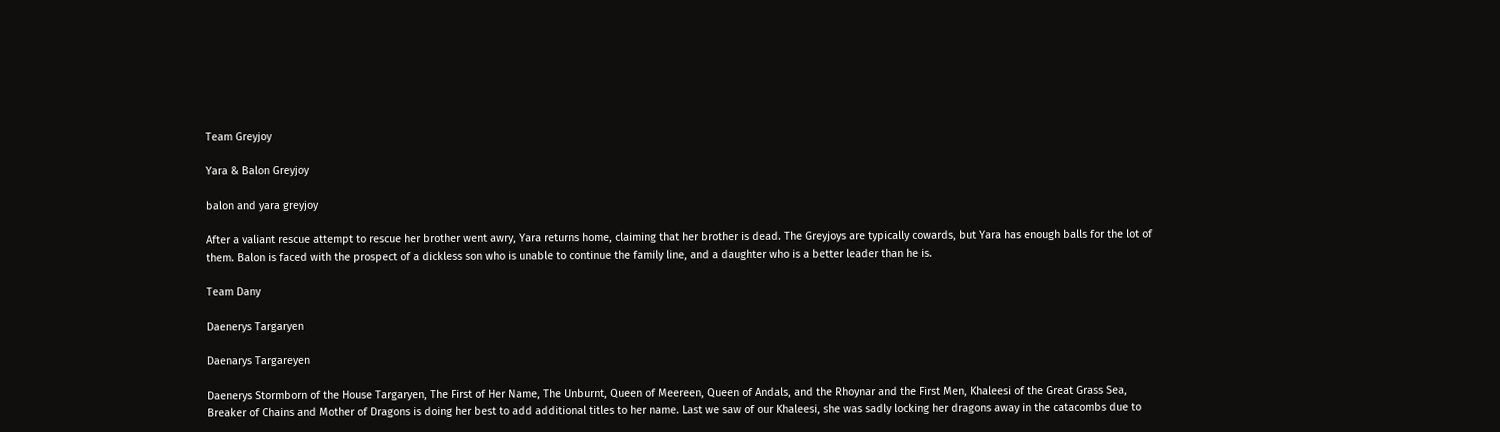Team Greyjoy

Yara & Balon Greyjoy

balon and yara greyjoy

After a valiant rescue attempt to rescue her brother went awry, Yara returns home, claiming that her brother is dead. The Greyjoys are typically cowards, but Yara has enough balls for the lot of them. Balon is faced with the prospect of a dickless son who is unable to continue the family line, and a daughter who is a better leader than he is.

Team Dany

Daenerys Targaryen

Daenarys Targareyen

Daenerys Stormborn of the House Targaryen, The First of Her Name, The Unburnt, Queen of Meereen, Queen of Andals, and the Rhoynar and the First Men, Khaleesi of the Great Grass Sea, Breaker of Chains and Mother of Dragons is doing her best to add additional titles to her name. Last we saw of our Khaleesi, she was sadly locking her dragons away in the catacombs due to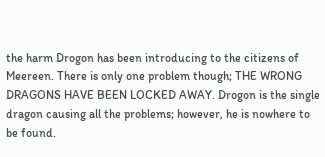the harm Drogon has been introducing to the citizens of Meereen. There is only one problem though; THE WRONG DRAGONS HAVE BEEN LOCKED AWAY. Drogon is the single dragon causing all the problems; however, he is nowhere to be found.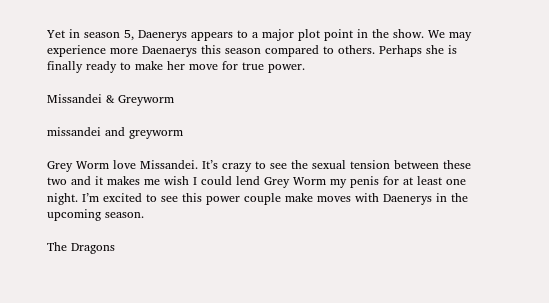Yet in season 5, Daenerys appears to a major plot point in the show. We may experience more Daenaerys this season compared to others. Perhaps she is finally ready to make her move for true power.

Missandei & Greyworm

missandei and greyworm

Grey Worm love Missandei. It’s crazy to see the sexual tension between these two and it makes me wish I could lend Grey Worm my penis for at least one night. I’m excited to see this power couple make moves with Daenerys in the upcoming season.

The Dragons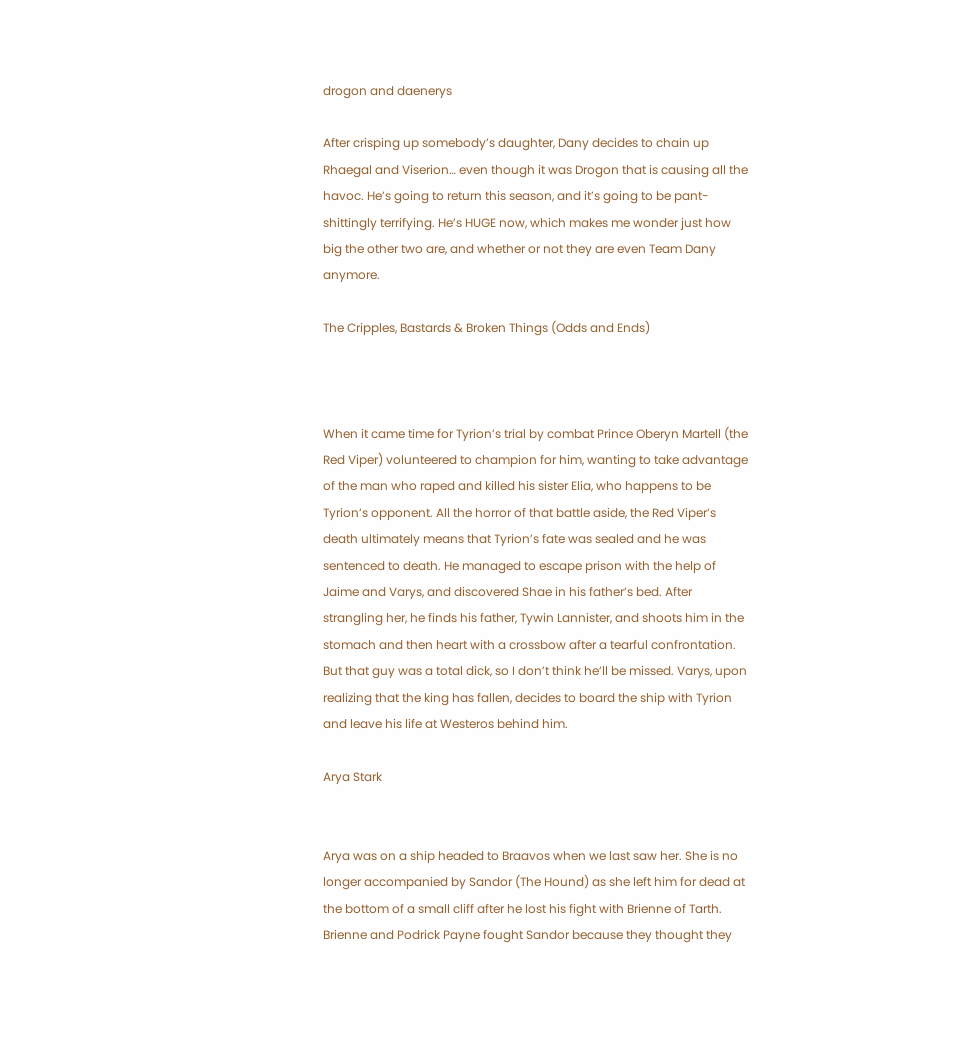drogon and daenerys

After crisping up somebody’s daughter, Dany decides to chain up Rhaegal and Viserion… even though it was Drogon that is causing all the havoc. He’s going to return this season, and it’s going to be pant-shittingly terrifying. He’s HUGE now, which makes me wonder just how big the other two are, and whether or not they are even Team Dany anymore.

The Cripples, Bastards & Broken Things (Odds and Ends)



When it came time for Tyrion’s trial by combat Prince Oberyn Martell (the Red Viper) volunteered to champion for him, wanting to take advantage of the man who raped and killed his sister Elia, who happens to be Tyrion’s opponent. All the horror of that battle aside, the Red Viper’s death ultimately means that Tyrion’s fate was sealed and he was sentenced to death. He managed to escape prison with the help of Jaime and Varys, and discovered Shae in his father’s bed. After strangling her, he finds his father, Tywin Lannister, and shoots him in the stomach and then heart with a crossbow after a tearful confrontation. But that guy was a total dick, so I don’t think he’ll be missed. Varys, upon realizing that the king has fallen, decides to board the ship with Tyrion and leave his life at Westeros behind him.

Arya Stark


Arya was on a ship headed to Braavos when we last saw her. She is no longer accompanied by Sandor (The Hound) as she left him for dead at the bottom of a small cliff after he lost his fight with Brienne of Tarth. Brienne and Podrick Payne fought Sandor because they thought they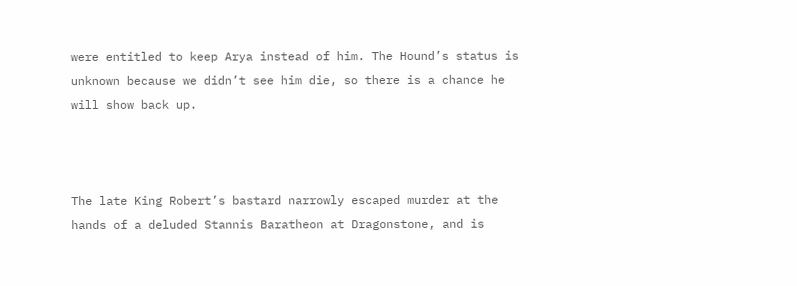were entitled to keep Arya instead of him. The Hound’s status is unknown because we didn’t see him die, so there is a chance he will show back up.



The late King Robert’s bastard narrowly escaped murder at the hands of a deluded Stannis Baratheon at Dragonstone, and is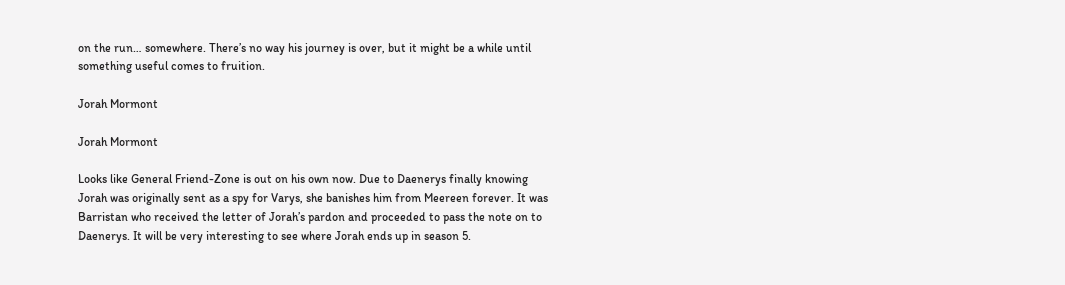on the run… somewhere. There’s no way his journey is over, but it might be a while until something useful comes to fruition.

Jorah Mormont

Jorah Mormont

Looks like General Friend-Zone is out on his own now. Due to Daenerys finally knowing Jorah was originally sent as a spy for Varys, she banishes him from Meereen forever. It was Barristan who received the letter of Jorah’s pardon and proceeded to pass the note on to Daenerys. It will be very interesting to see where Jorah ends up in season 5.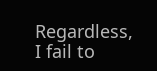Regardless, I fail to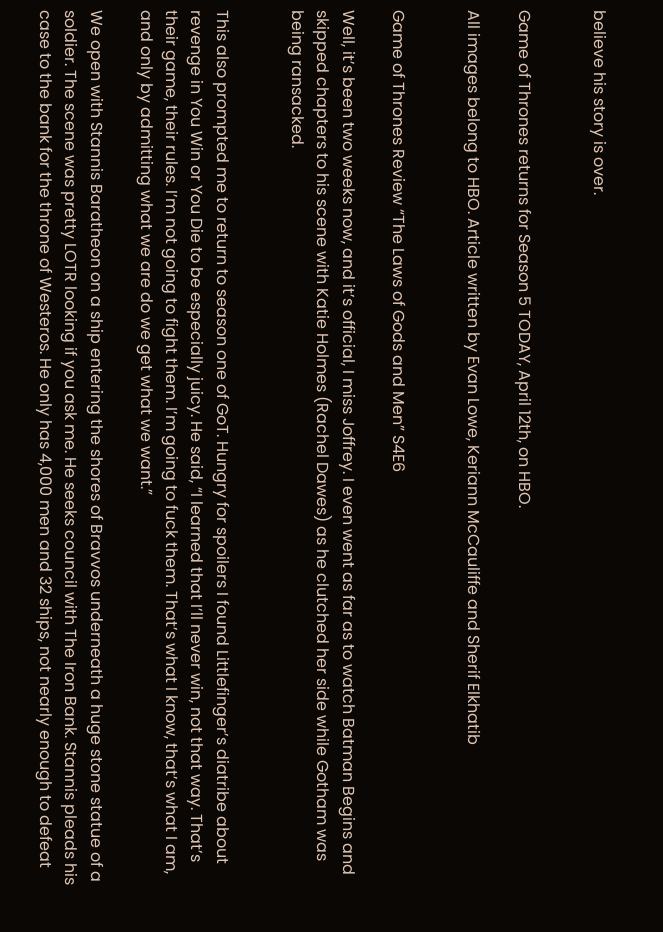believe his story is over.


Game of Thrones returns for Season 5 TODAY, April 12th, on HBO.

All images belong to HBO. Article written by Evan Lowe, Keriann McCauliffe and Sherif Elkhatib


Game of Thrones Review “The Laws of Gods and Men” S4E6

Well, it’s been two weeks now, and it’s official, I miss Joffrey. I even went as far as to watch Batman Begins and skipped chapters to his scene with Katie Holmes (Rachel Dawes) as he clutched her side while Gotham was being ransacked.


This also prompted me to return to season one of GoT. Hungry for spoilers I found Littlefinger’s diatribe about revenge in You Win or You Die to be especially juicy. He said, “I learned that I’ll never win, not that way. That’s their game, their rules. I’m not going to fight them. I’m going to fuck them. That’s what I know, that’s what I am, and only by admitting what we are do we get what we want.”

We open with Stannis Baratheon on a ship entering the shores of Bravvos underneath a huge stone statue of a soldier. The scene was pretty LOTR looking if you ask me. He seeks council with The Iron Bank. Stannis pleads his case to the bank for the throne of Westeros. He only has 4,000 men and 32 ships, not nearly enough to defeat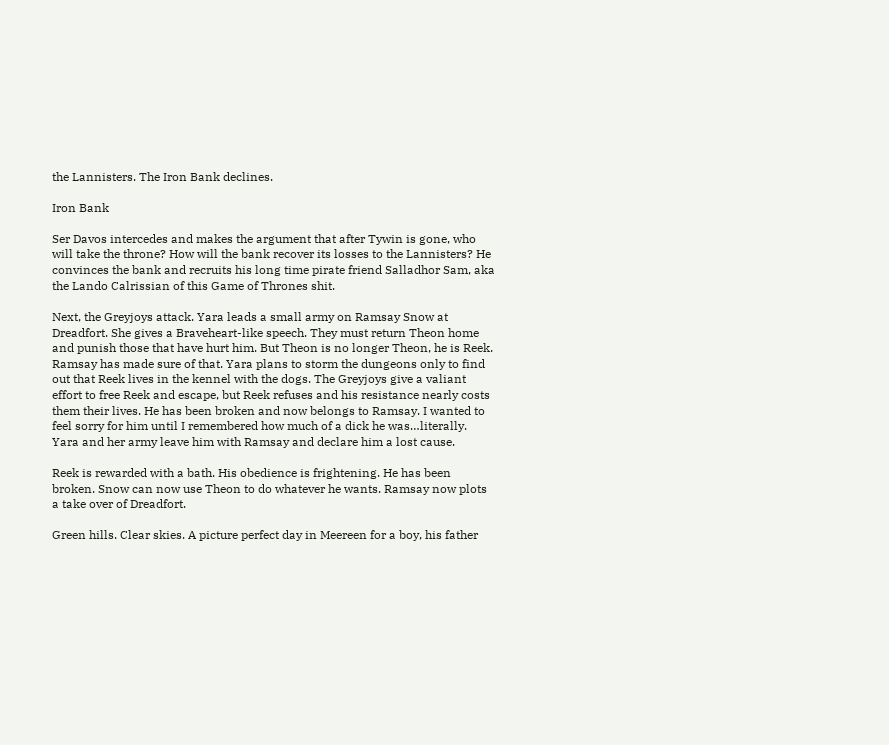the Lannisters. The Iron Bank declines.

Iron Bank

Ser Davos intercedes and makes the argument that after Tywin is gone, who will take the throne? How will the bank recover its losses to the Lannisters? He convinces the bank and recruits his long time pirate friend Salladhor Sam, aka the Lando Calrissian of this Game of Thrones shit.

Next, the Greyjoys attack. Yara leads a small army on Ramsay Snow at Dreadfort. She gives a Braveheart-like speech. They must return Theon home and punish those that have hurt him. But Theon is no longer Theon, he is Reek. Ramsay has made sure of that. Yara plans to storm the dungeons only to find out that Reek lives in the kennel with the dogs. The Greyjoys give a valiant effort to free Reek and escape, but Reek refuses and his resistance nearly costs them their lives. He has been broken and now belongs to Ramsay. I wanted to feel sorry for him until I remembered how much of a dick he was…literally. Yara and her army leave him with Ramsay and declare him a lost cause.

Reek is rewarded with a bath. His obedience is frightening. He has been broken. Snow can now use Theon to do whatever he wants. Ramsay now plots a take over of Dreadfort.

Green hills. Clear skies. A picture perfect day in Meereen for a boy, his father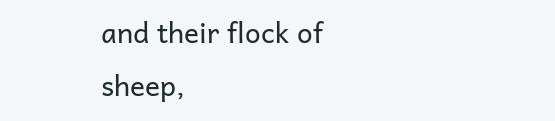and their flock of sheep,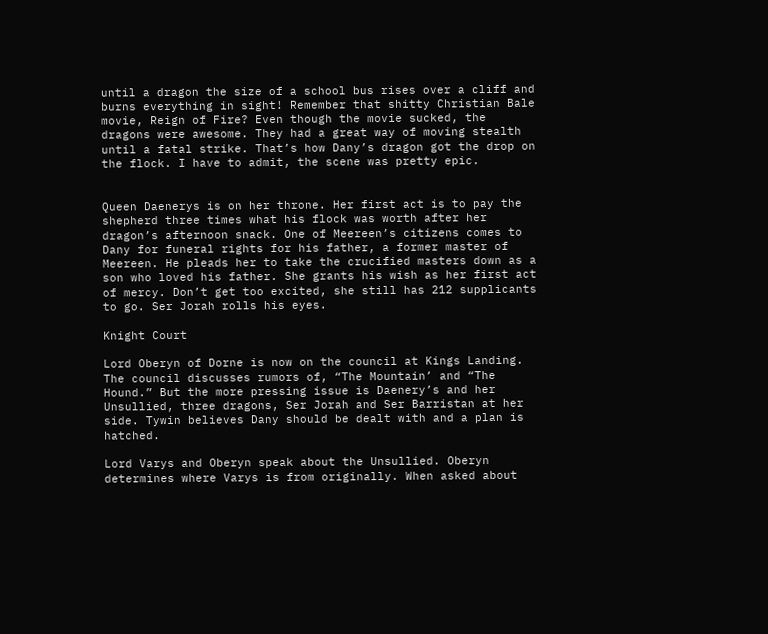until a dragon the size of a school bus rises over a cliff and burns everything in sight! Remember that shitty Christian Bale movie, Reign of Fire? Even though the movie sucked, the dragons were awesome. They had a great way of moving stealth until a fatal strike. That’s how Dany’s dragon got the drop on the flock. I have to admit, the scene was pretty epic.


Queen Daenerys is on her throne. Her first act is to pay the shepherd three times what his flock was worth after her dragon’s afternoon snack. One of Meereen’s citizens comes to Dany for funeral rights for his father, a former master of Meereen. He pleads her to take the crucified masters down as a son who loved his father. She grants his wish as her first act of mercy. Don’t get too excited, she still has 212 supplicants to go. Ser Jorah rolls his eyes.

Knight Court

Lord Oberyn of Dorne is now on the council at Kings Landing. The council discusses rumors of, “The Mountain’ and “The Hound.” But the more pressing issue is Daenery’s and her Unsullied, three dragons, Ser Jorah and Ser Barristan at her side. Tywin believes Dany should be dealt with and a plan is hatched.

Lord Varys and Oberyn speak about the Unsullied. Oberyn determines where Varys is from originally. When asked about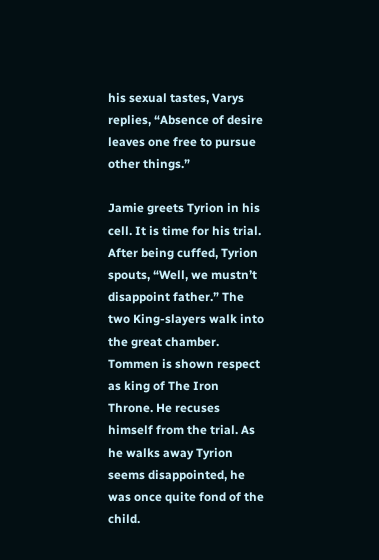his sexual tastes, Varys replies, “Absence of desire leaves one free to pursue other things.”

Jamie greets Tyrion in his cell. It is time for his trial. After being cuffed, Tyrion spouts, “Well, we mustn’t disappoint father.” The two King-slayers walk into the great chamber. Tommen is shown respect as king of The Iron Throne. He recuses himself from the trial. As he walks away Tyrion seems disappointed, he was once quite fond of the child.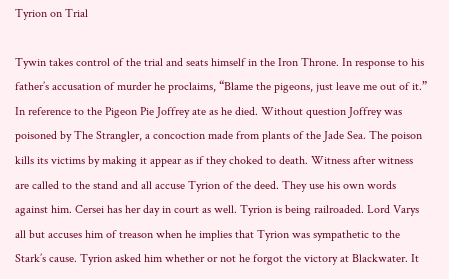Tyrion on Trial

Tywin takes control of the trial and seats himself in the Iron Throne. In response to his father’s accusation of murder he proclaims, “Blame the pigeons, just leave me out of it.” In reference to the Pigeon Pie Joffrey ate as he died. Without question Joffrey was poisoned by The Strangler, a concoction made from plants of the Jade Sea. The poison kills its victims by making it appear as if they choked to death. Witness after witness are called to the stand and all accuse Tyrion of the deed. They use his own words against him. Cersei has her day in court as well. Tyrion is being railroaded. Lord Varys all but accuses him of treason when he implies that Tyrion was sympathetic to the Stark’s cause. Tyrion asked him whether or not he forgot the victory at Blackwater. It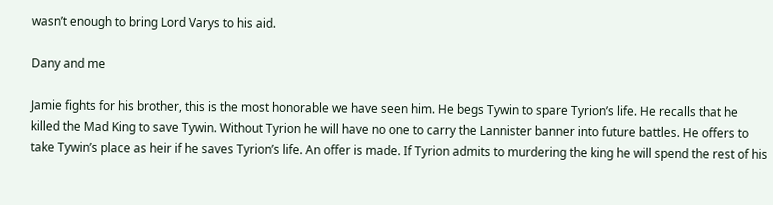wasn’t enough to bring Lord Varys to his aid.

Dany and me

Jamie fights for his brother, this is the most honorable we have seen him. He begs Tywin to spare Tyrion’s life. He recalls that he killed the Mad King to save Tywin. Without Tyrion he will have no one to carry the Lannister banner into future battles. He offers to take Tywin’s place as heir if he saves Tyrion’s life. An offer is made. If Tyrion admits to murdering the king he will spend the rest of his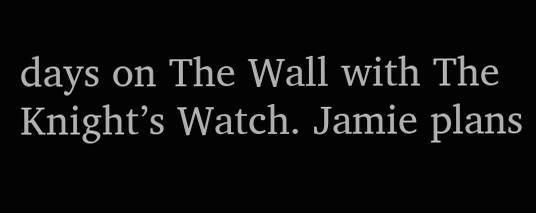days on The Wall with The Knight’s Watch. Jamie plans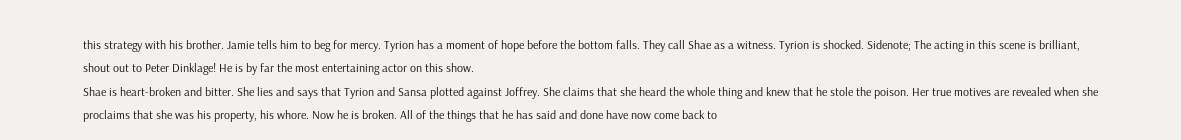this strategy with his brother. Jamie tells him to beg for mercy. Tyrion has a moment of hope before the bottom falls. They call Shae as a witness. Tyrion is shocked. Sidenote; The acting in this scene is brilliant, shout out to Peter Dinklage! He is by far the most entertaining actor on this show.
Shae is heart-broken and bitter. She lies and says that Tyrion and Sansa plotted against Joffrey. She claims that she heard the whole thing and knew that he stole the poison. Her true motives are revealed when she proclaims that she was his property, his whore. Now he is broken. All of the things that he has said and done have now come back to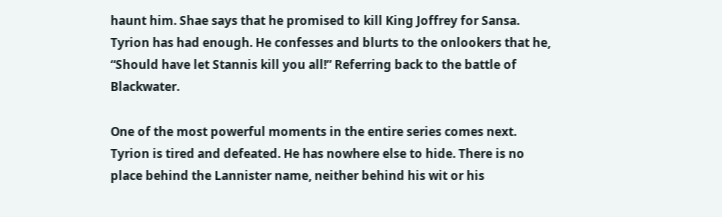haunt him. Shae says that he promised to kill King Joffrey for Sansa. Tyrion has had enough. He confesses and blurts to the onlookers that he, “Should have let Stannis kill you all!” Referring back to the battle of Blackwater.

One of the most powerful moments in the entire series comes next. Tyrion is tired and defeated. He has nowhere else to hide. There is no place behind the Lannister name, neither behind his wit or his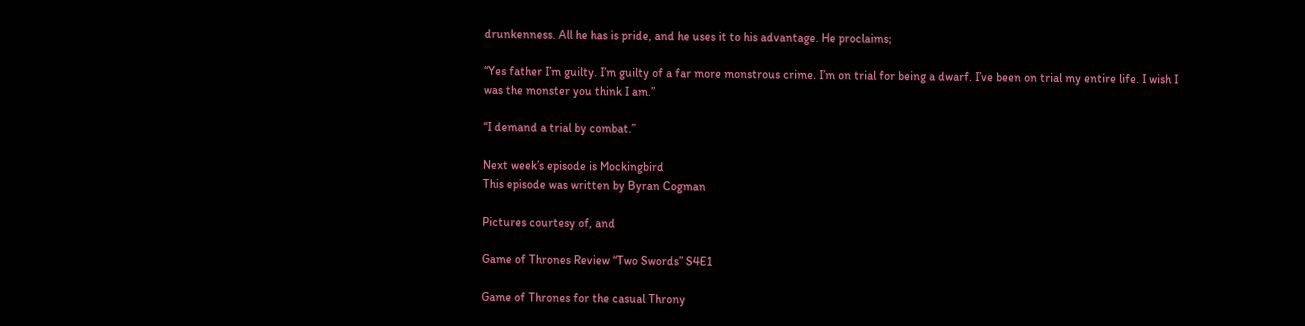drunkenness. All he has is pride, and he uses it to his advantage. He proclaims;

“Yes father I’m guilty. I’m guilty of a far more monstrous crime. I’m on trial for being a dwarf. I’ve been on trial my entire life. I wish I was the monster you think I am.”

“I demand a trial by combat.”

Next week’s episode is Mockingbird
This episode was written by Byran Cogman

Pictures courtesy of, and

Game of Thrones Review “Two Swords” S4E1

Game of Thrones for the casual Throny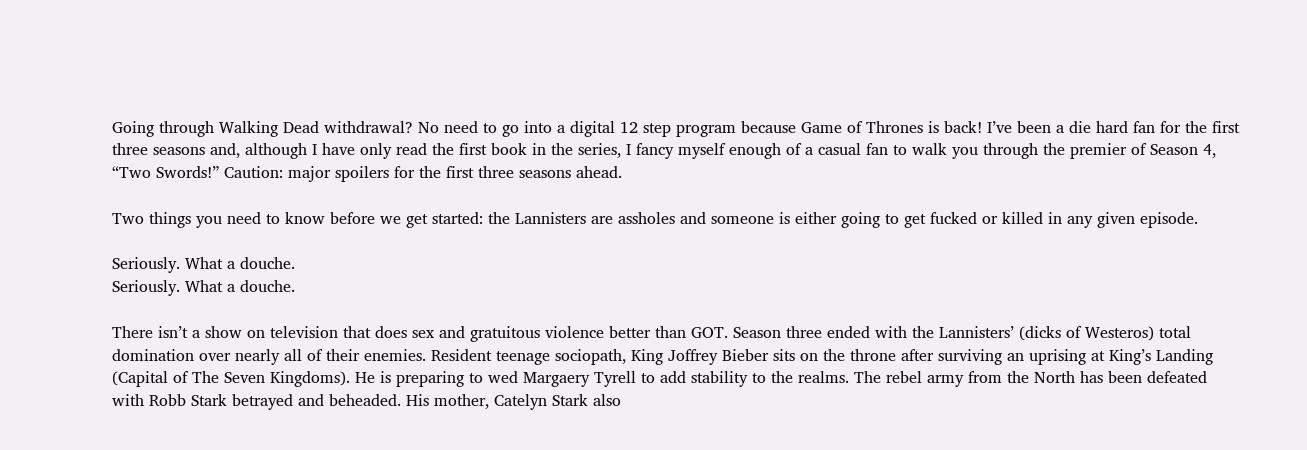Going through Walking Dead withdrawal? No need to go into a digital 12 step program because Game of Thrones is back! I’ve been a die hard fan for the first three seasons and, although I have only read the first book in the series, I fancy myself enough of a casual fan to walk you through the premier of Season 4, “Two Swords!” Caution: major spoilers for the first three seasons ahead.

Two things you need to know before we get started: the Lannisters are assholes and someone is either going to get fucked or killed in any given episode.

Seriously. What a douche.
Seriously. What a douche.

There isn’t a show on television that does sex and gratuitous violence better than GOT. Season three ended with the Lannisters’ (dicks of Westeros) total domination over nearly all of their enemies. Resident teenage sociopath, King Joffrey Bieber sits on the throne after surviving an uprising at King’s Landing (Capital of The Seven Kingdoms). He is preparing to wed Margaery Tyrell to add stability to the realms. The rebel army from the North has been defeated with Robb Stark betrayed and beheaded. His mother, Catelyn Stark also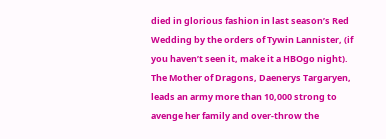died in glorious fashion in last season’s Red Wedding by the orders of Tywin Lannister, (if you haven’t seen it, make it a HBOgo night). The Mother of Dragons, Daenerys Targaryen, leads an army more than 10,000 strong to avenge her family and over-throw the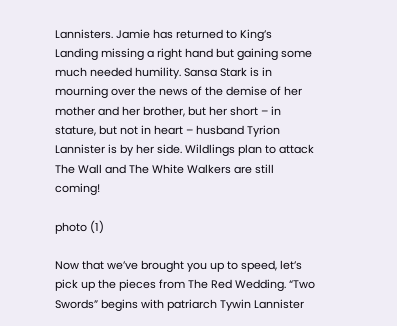Lannisters. Jamie has returned to King’s Landing missing a right hand but gaining some much needed humility. Sansa Stark is in mourning over the news of the demise of her mother and her brother, but her short – in stature, but not in heart – husband Tyrion Lannister is by her side. Wildlings plan to attack The Wall and The White Walkers are still coming!

photo (1)

Now that we’ve brought you up to speed, let’s pick up the pieces from The Red Wedding. “Two Swords” begins with patriarch Tywin Lannister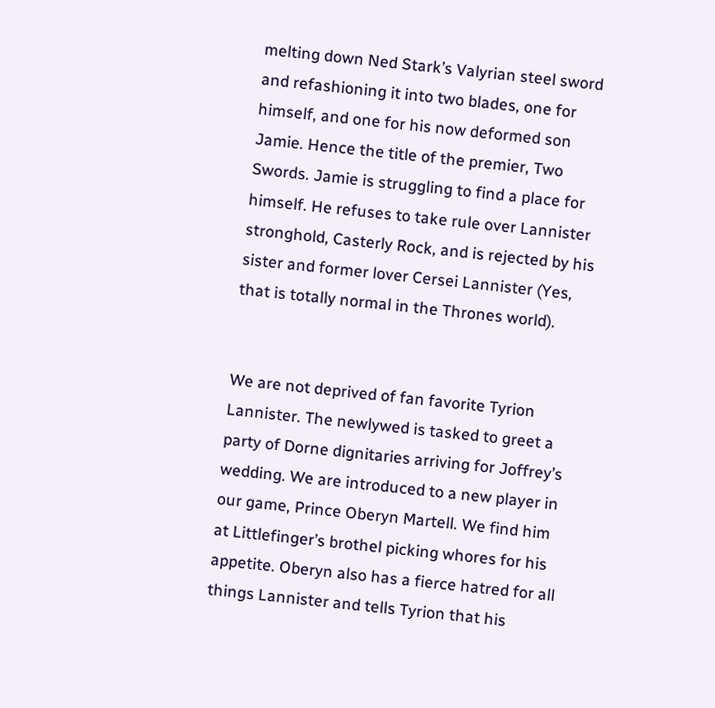melting down Ned Stark’s Valyrian steel sword and refashioning it into two blades, one for himself, and one for his now deformed son Jamie. Hence the title of the premier, Two Swords. Jamie is struggling to find a place for himself. He refuses to take rule over Lannister stronghold, Casterly Rock, and is rejected by his sister and former lover Cersei Lannister (Yes, that is totally normal in the Thrones world).


We are not deprived of fan favorite Tyrion Lannister. The newlywed is tasked to greet a party of Dorne dignitaries arriving for Joffrey’s wedding. We are introduced to a new player in our game, Prince Oberyn Martell. We find him at Littlefinger’s brothel picking whores for his appetite. Oberyn also has a fierce hatred for all things Lannister and tells Tyrion that his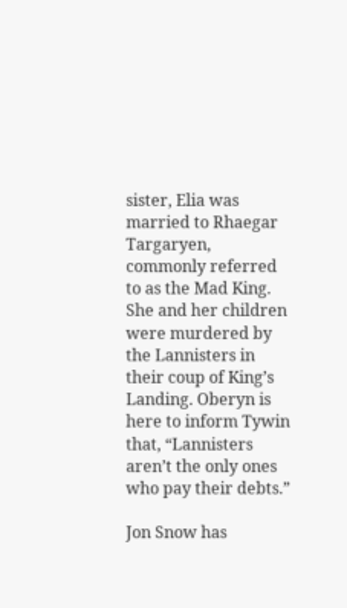sister, Elia was married to Rhaegar Targaryen, commonly referred to as the Mad King. She and her children were murdered by the Lannisters in their coup of King’s Landing. Oberyn is here to inform Tywin that, “Lannisters aren’t the only ones who pay their debts.”

Jon Snow has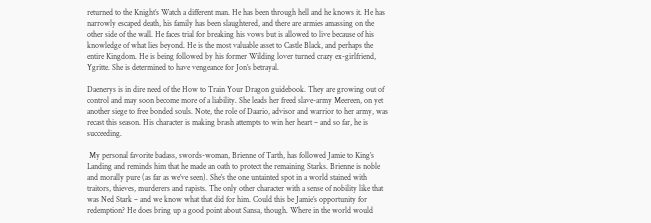returned to the Knight’s Watch a different man. He has been through hell and he knows it. He has narrowly escaped death, his family has been slaughtered, and there are armies amassing on the other side of the wall. He faces trial for breaking his vows but is allowed to live because of his knowledge of what lies beyond. He is the most valuable asset to Castle Black, and perhaps the entire Kingdom. He is being followed by his former Wilding lover turned crazy ex-girlfriend, Ygritte. She is determined to have vengeance for Jon’s betrayal.

Daenerys is in dire need of the How to Train Your Dragon guidebook. They are growing out of control and may soon become more of a liability. She leads her freed slave-army Meereen, on yet another siege to free bonded souls. Note, the role of Daario, advisor and warrior to her army, was recast this season. His character is making brash attempts to win her heart – and so far, he is succeeding.

 My personal favorite badass, swords-woman, Brienne of Tarth, has followed Jamie to King’s Landing and reminds him that he made an oath to protect the remaining Starks. Brienne is noble and morally pure (as far as we’ve seen). She’s the one untainted spot in a world stained with traitors, thieves, murderers and rapists. The only other character with a sense of nobility like that was Ned Stark – and we know what that did for him. Could this be Jamie’s opportunity for redemption? He does bring up a good point about Sansa, though. Where in the world would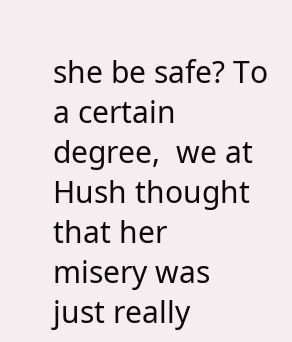she be safe? To a certain degree,  we at Hush thought that her misery was just really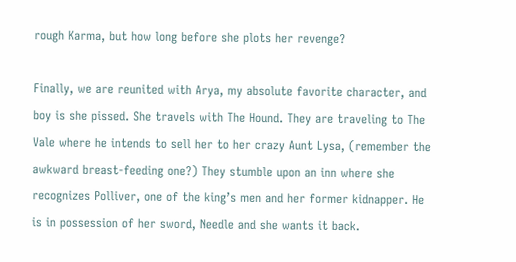rough Karma, but how long before she plots her revenge?

Finally, we are reunited with Arya, my absolute favorite character, and boy is she pissed. She travels with The Hound. They are traveling to The Vale where he intends to sell her to her crazy Aunt Lysa, (remember the awkward breast-feeding one?) They stumble upon an inn where she recognizes Polliver, one of the king’s men and her former kidnapper. He is in possession of her sword, Needle and she wants it back.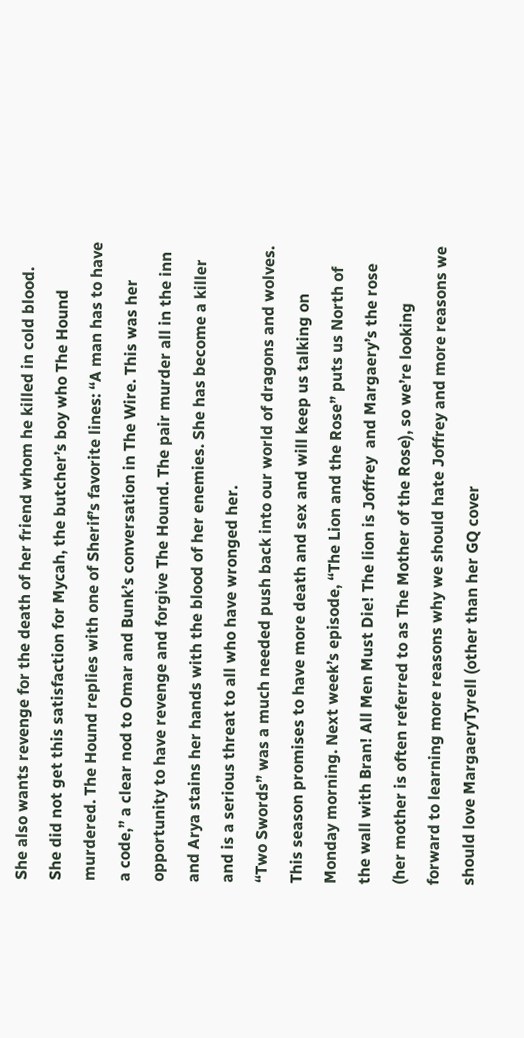She also wants revenge for the death of her friend whom he killed in cold blood. She did not get this satisfaction for Mycah, the butcher’s boy who The Hound murdered. The Hound replies with one of Sherif’s favorite lines: “A man has to have a code,” a clear nod to Omar and Bunk’s conversation in The Wire. This was her opportunity to have revenge and forgive The Hound. The pair murder all in the inn and Arya stains her hands with the blood of her enemies. She has become a killer and is a serious threat to all who have wronged her.
“Two Swords” was a much needed push back into our world of dragons and wolves. This season promises to have more death and sex and will keep us talking on Monday morning. Next week’s episode, “The Lion and the Rose” puts us North of the wall with Bran! All Men Must Die! The lion is Joffrey  and Margaery’s the rose (her mother is often referred to as The Mother of the Rose), so we’re looking forward to learning more reasons why we should hate Joffrey and more reasons we should love MargaeryTyrell (other than her GQ cover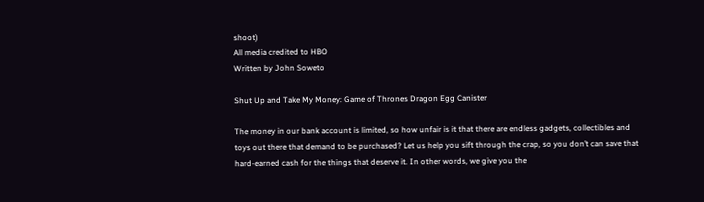shoot)
All media credited to HBO
Written by John Soweto

Shut Up and Take My Money: Game of Thrones Dragon Egg Canister

The money in our bank account is limited, so how unfair is it that there are endless gadgets, collectibles and toys out there that demand to be purchased? Let us help you sift through the crap, so you don’t can save that hard-earned cash for the things that deserve it. In other words, we give you the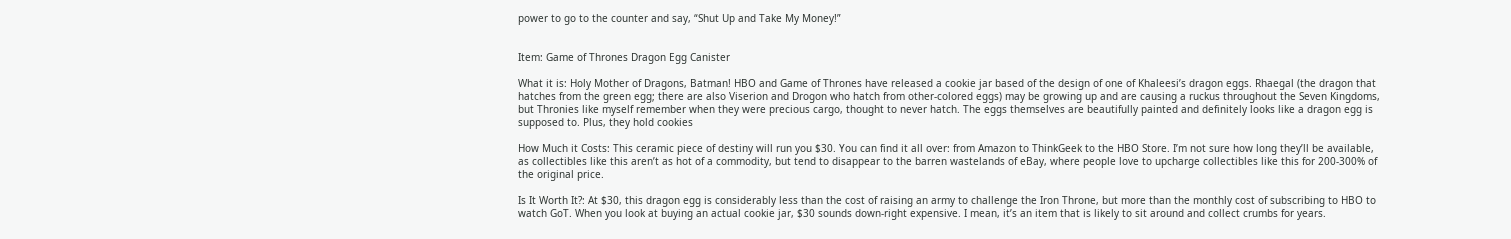power to go to the counter and say, “Shut Up and Take My Money!”


Item: Game of Thrones Dragon Egg Canister

What it is: Holy Mother of Dragons, Batman! HBO and Game of Thrones have released a cookie jar based of the design of one of Khaleesi’s dragon eggs. Rhaegal (the dragon that hatches from the green egg; there are also Viserion and Drogon who hatch from other-colored eggs) may be growing up and are causing a ruckus throughout the Seven Kingdoms, but Thronies like myself remember when they were precious cargo, thought to never hatch. The eggs themselves are beautifully painted and definitely looks like a dragon egg is supposed to. Plus, they hold cookies

How Much it Costs: This ceramic piece of destiny will run you $30. You can find it all over: from Amazon to ThinkGeek to the HBO Store. I’m not sure how long they’ll be available, as collectibles like this aren’t as hot of a commodity, but tend to disappear to the barren wastelands of eBay, where people love to upcharge collectibles like this for 200-300% of the original price.

Is It Worth It?: At $30, this dragon egg is considerably less than the cost of raising an army to challenge the Iron Throne, but more than the monthly cost of subscribing to HBO to watch GoT. When you look at buying an actual cookie jar, $30 sounds down-right expensive. I mean, it’s an item that is likely to sit around and collect crumbs for years.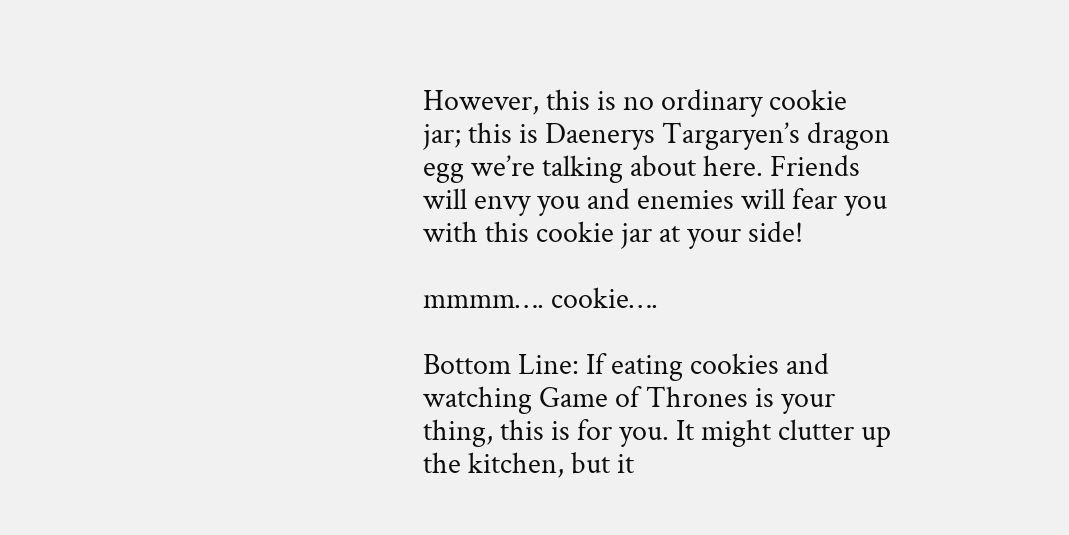However, this is no ordinary cookie jar; this is Daenerys Targaryen’s dragon egg we’re talking about here. Friends will envy you and enemies will fear you with this cookie jar at your side!

mmmm…. cookie….

Bottom Line: If eating cookies and watching Game of Thrones is your thing, this is for you. It might clutter up the kitchen, but it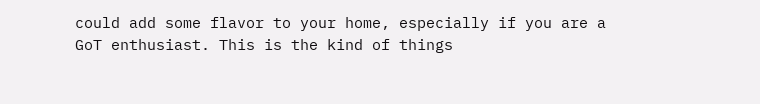could add some flavor to your home, especially if you are a GoT enthusiast. This is the kind of things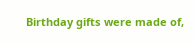Birthday gifts were made of,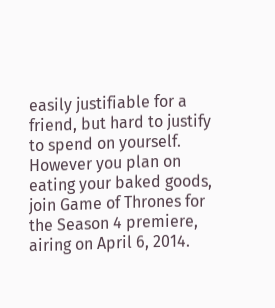easily justifiable for a friend, but hard to justify to spend on yourself. However you plan on eating your baked goods, join Game of Thrones for the Season 4 premiere, airing on April 6, 2014.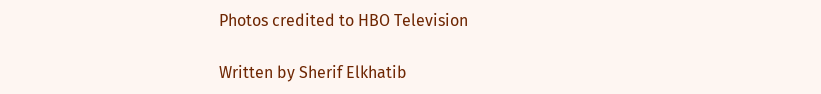Photos credited to HBO Television

Written by Sherif Elkhatib